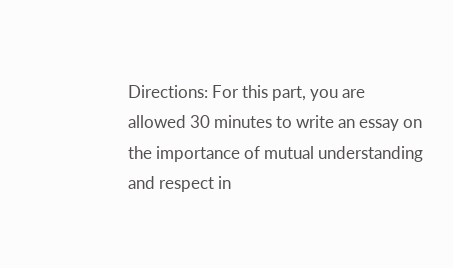Directions: For this part, you are allowed 30 minutes to write an essay on the importance of mutual understanding and respect in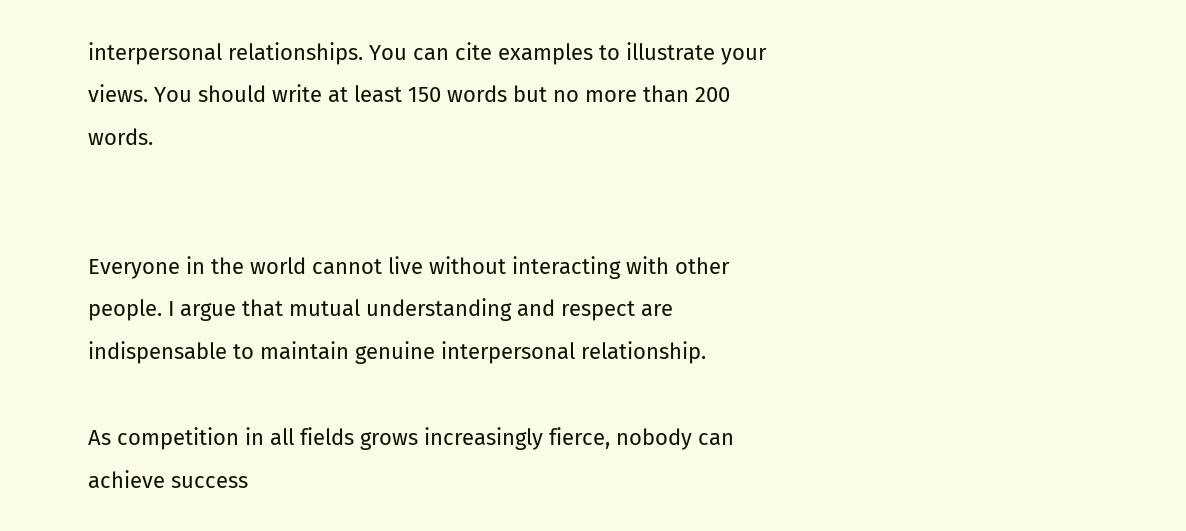interpersonal relationships. You can cite examples to illustrate your views. You should write at least 150 words but no more than 200 words.


Everyone in the world cannot live without interacting with other people. I argue that mutual understanding and respect are indispensable to maintain genuine interpersonal relationship.

As competition in all fields grows increasingly fierce, nobody can achieve success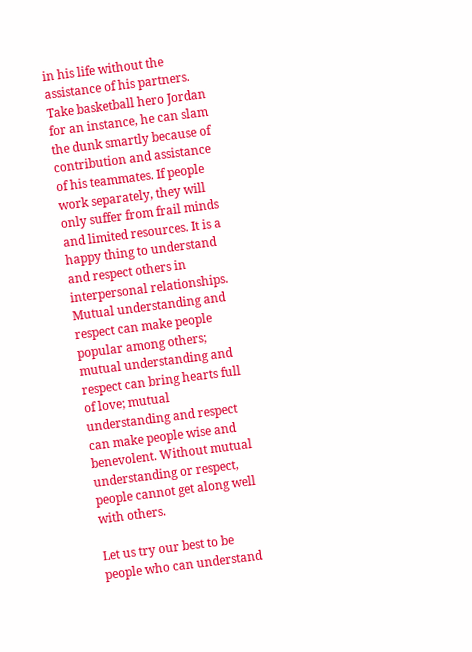in his life without the assistance of his partners. Take basketball hero Jordan for an instance, he can slam the dunk smartly because of contribution and assistance of his teammates. If people work separately, they will only suffer from frail minds and limited resources. It is a happy thing to understand and respect others in interpersonal relationships. Mutual understanding and respect can make people popular among others; mutual understanding and respect can bring hearts full of love; mutual understanding and respect can make people wise and benevolent. Without mutual understanding or respect, people cannot get along well with others.

Let us try our best to be people who can understand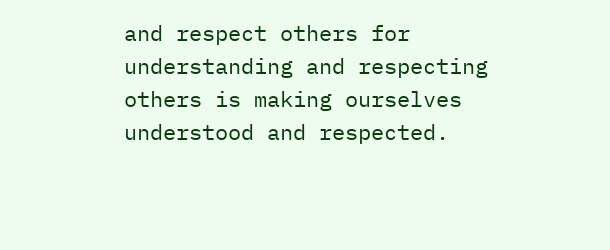and respect others for understanding and respecting others is making ourselves understood and respected.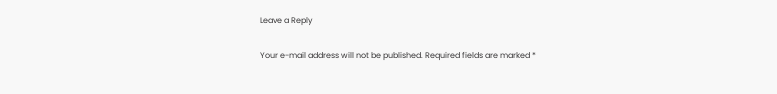Leave a Reply

Your e-mail address will not be published. Required fields are marked *